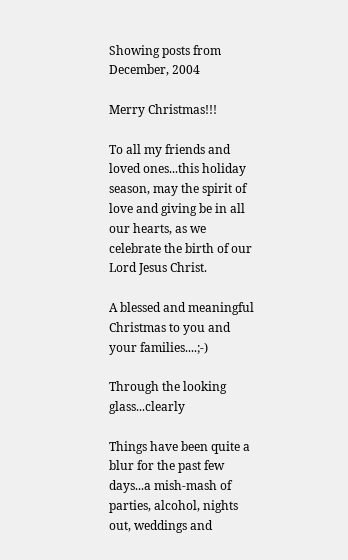Showing posts from December, 2004

Merry Christmas!!!

To all my friends and loved ones...this holiday season, may the spirit of love and giving be in all our hearts, as we celebrate the birth of our Lord Jesus Christ.

A blessed and meaningful Christmas to you and your families....;-)

Through the looking glass...clearly

Things have been quite a blur for the past few days...a mish-mash of parties, alcohol, nights out, weddings and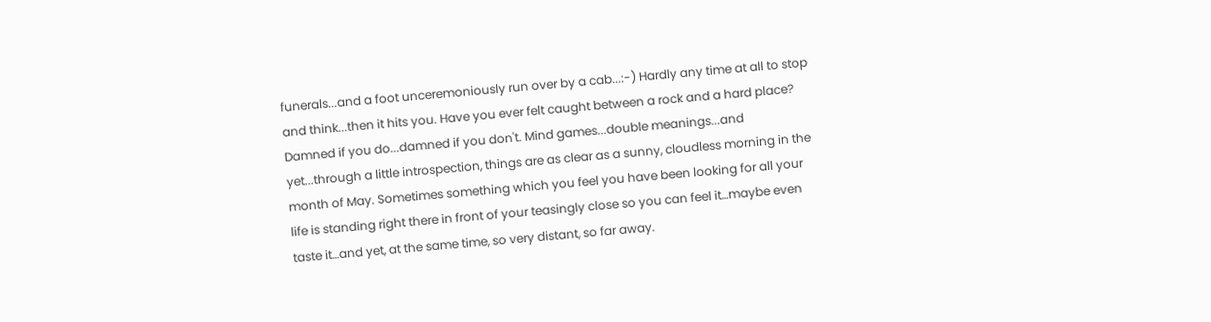funerals...and a foot unceremoniously run over by a cab...:-) Hardly any time at all to stop and think...then it hits you. Have you ever felt caught between a rock and a hard place? Damned if you do...damned if you don't. Mind games...double meanings...and yet...through a little introspection, things are as clear as a sunny, cloudless morning in the month of May. Sometimes something which you feel you have been looking for all your life is standing right there in front of your teasingly close so you can feel it…maybe even taste it…and yet, at the same time, so very distant, so far away.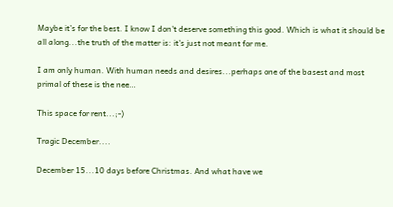Maybe it’s for the best. I know I don't deserve something this good. Which is what it should be all along...the truth of the matter is: it's just not meant for me.

I am only human. With human needs and desires...perhaps one of the basest and most primal of these is the nee…

This space for rent...;-)

Tragic December....

December 15...10 days before Christmas. And what have we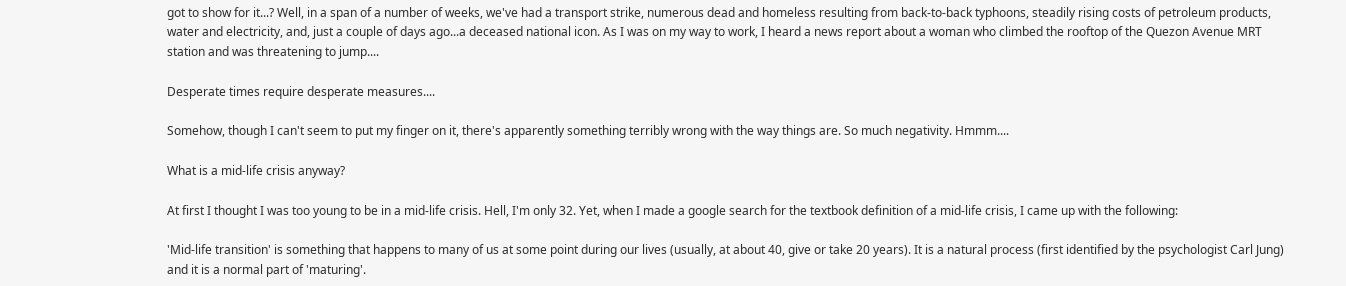got to show for it...? Well, in a span of a number of weeks, we've had a transport strike, numerous dead and homeless resulting from back-to-back typhoons, steadily rising costs of petroleum products, water and electricity, and, just a couple of days ago...a deceased national icon. As I was on my way to work, I heard a news report about a woman who climbed the rooftop of the Quezon Avenue MRT station and was threatening to jump....

Desperate times require desperate measures....

Somehow, though I can't seem to put my finger on it, there's apparently something terribly wrong with the way things are. So much negativity. Hmmm....

What is a mid-life crisis anyway?

At first I thought I was too young to be in a mid-life crisis. Hell, I'm only 32. Yet, when I made a google search for the textbook definition of a mid-life crisis, I came up with the following:

'Mid-life transition' is something that happens to many of us at some point during our lives (usually, at about 40, give or take 20 years). It is a natural process (first identified by the psychologist Carl Jung) and it is a normal part of 'maturing'.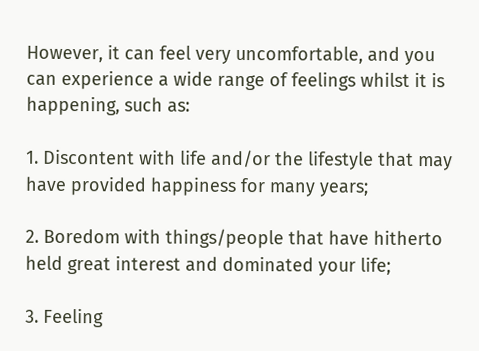However, it can feel very uncomfortable, and you can experience a wide range of feelings whilst it is happening, such as:

1. Discontent with life and/or the lifestyle that may have provided happiness for many years;

2. Boredom with things/people that have hitherto held great interest and dominated your life;

3. Feeling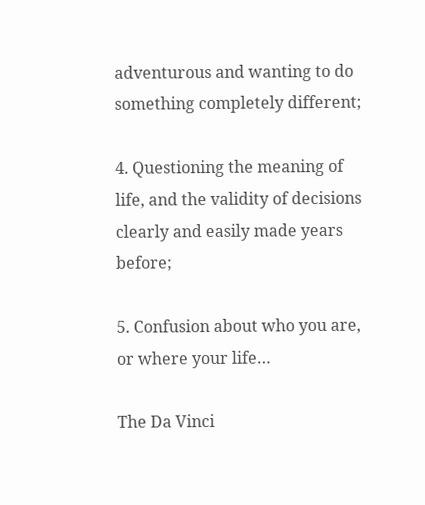adventurous and wanting to do something completely different;

4. Questioning the meaning of life, and the validity of decisions clearly and easily made years before;

5. Confusion about who you are, or where your life…

The Da Vinci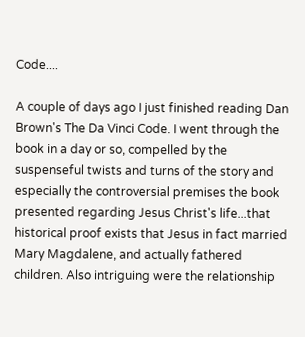Code....

A couple of days ago I just finished reading Dan Brown's The Da Vinci Code. I went through the book in a day or so, compelled by the suspenseful twists and turns of the story and especially the controversial premises the book presented regarding Jesus Christ's life...that historical proof exists that Jesus in fact married Mary Magdalene, and actually fathered children. Also intriguing were the relationship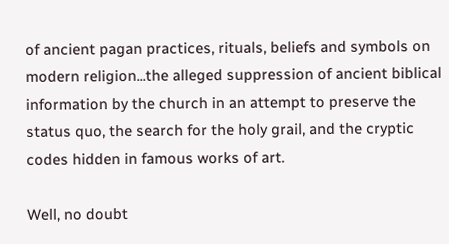of ancient pagan practices, rituals, beliefs and symbols on modern religion...the alleged suppression of ancient biblical information by the church in an attempt to preserve the status quo, the search for the holy grail, and the cryptic codes hidden in famous works of art.

Well, no doubt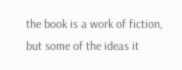the book is a work of fiction, but some of the ideas it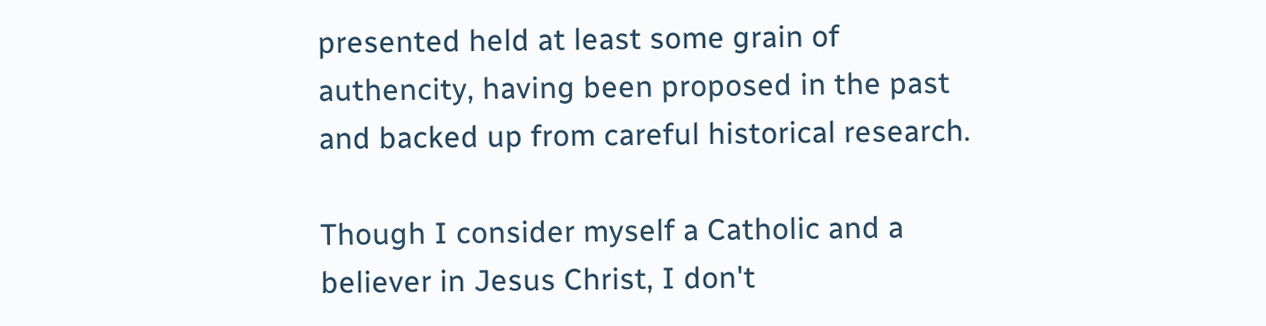presented held at least some grain of authencity, having been proposed in the past and backed up from careful historical research.

Though I consider myself a Catholic and a believer in Jesus Christ, I don't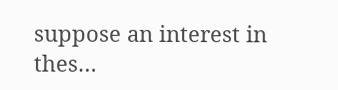suppose an interest in thes…